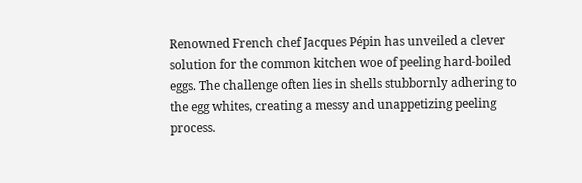Renowned French chef Jacques Pépin has unveiled a clever solution for the common kitchen woe of peeling hard-boiled eggs. The challenge often lies in shells stubbornly adhering to the egg whites, creating a messy and unappetizing peeling process.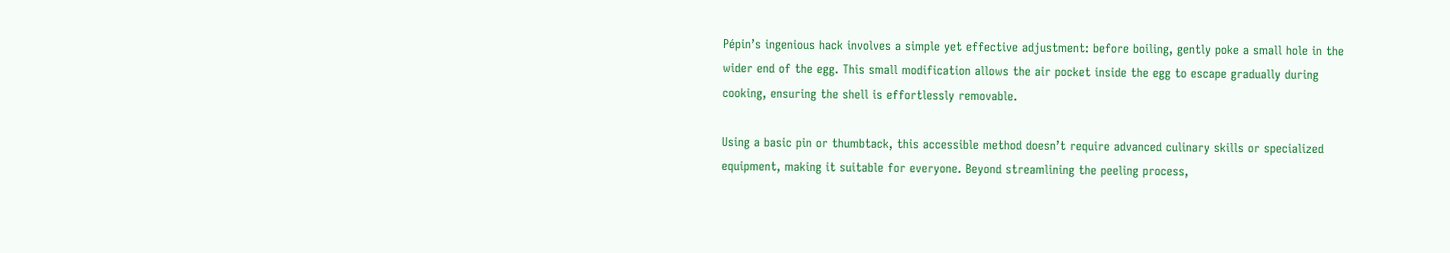Pépin’s ingenious hack involves a simple yet effective adjustment: before boiling, gently poke a small hole in the wider end of the egg. This small modification allows the air pocket inside the egg to escape gradually during cooking, ensuring the shell is effortlessly removable.

Using a basic pin or thumbtack, this accessible method doesn’t require advanced culinary skills or specialized equipment, making it suitable for everyone. Beyond streamlining the peeling process,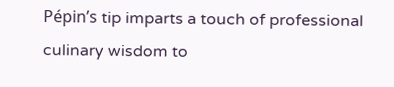Pépin’s tip imparts a touch of professional culinary wisdom to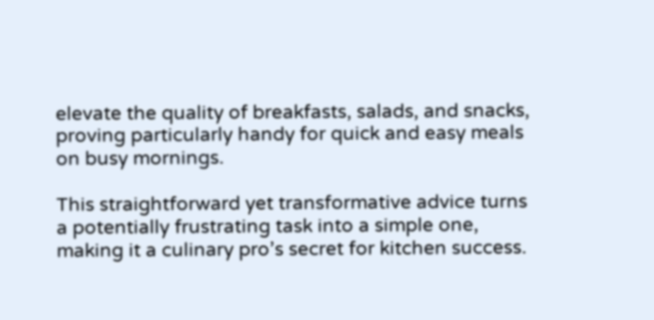elevate the quality of breakfasts, salads, and snacks, proving particularly handy for quick and easy meals on busy mornings.

This straightforward yet transformative advice turns a potentially frustrating task into a simple one, making it a culinary pro’s secret for kitchen success.